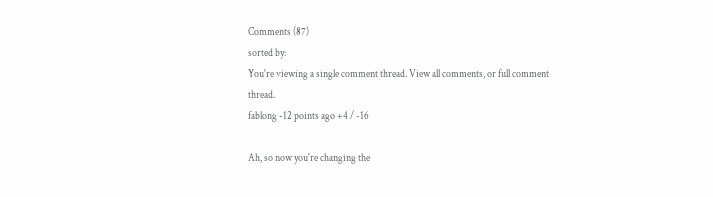Comments (87)
sorted by:
You're viewing a single comment thread. View all comments, or full comment thread.
fablong -12 points ago +4 / -16

Ah, so now you're changing the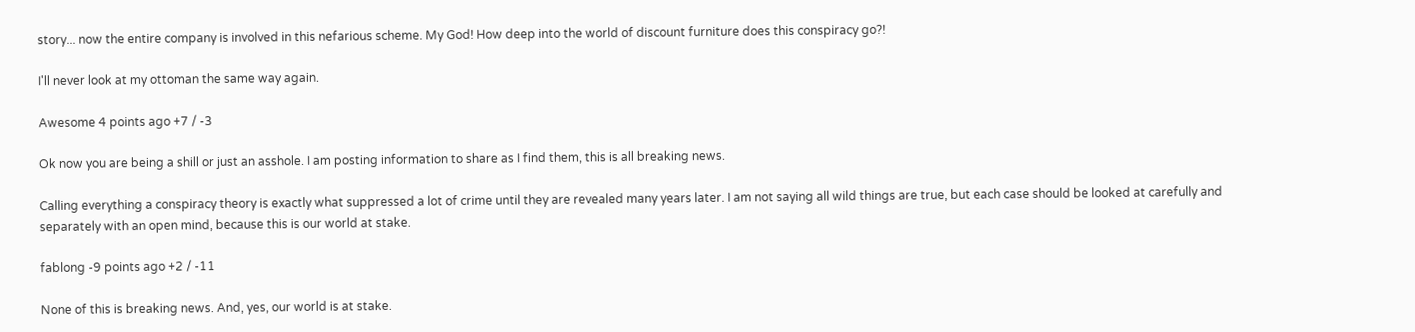story... now the entire company is involved in this nefarious scheme. My God! How deep into the world of discount furniture does this conspiracy go?!

I'll never look at my ottoman the same way again.

Awesome 4 points ago +7 / -3

Ok now you are being a shill or just an asshole. I am posting information to share as I find them, this is all breaking news.

Calling everything a conspiracy theory is exactly what suppressed a lot of crime until they are revealed many years later. I am not saying all wild things are true, but each case should be looked at carefully and separately with an open mind, because this is our world at stake.

fablong -9 points ago +2 / -11

None of this is breaking news. And, yes, our world is at stake.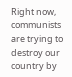Right now, communists are trying to destroy our country by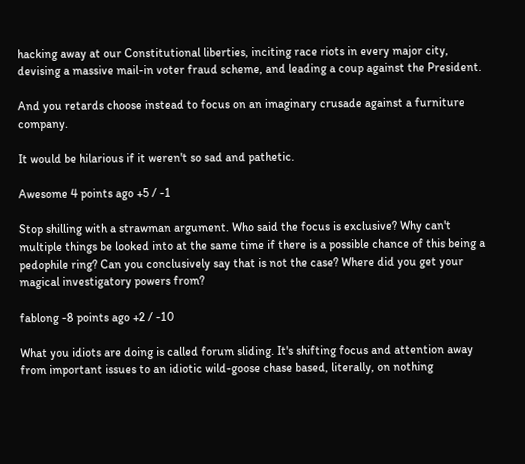hacking away at our Constitutional liberties, inciting race riots in every major city, devising a massive mail-in voter fraud scheme, and leading a coup against the President.

And you retards choose instead to focus on an imaginary crusade against a furniture company.

It would be hilarious if it weren't so sad and pathetic.

Awesome 4 points ago +5 / -1

Stop shilling with a strawman argument. Who said the focus is exclusive? Why can't multiple things be looked into at the same time if there is a possible chance of this being a pedophile ring? Can you conclusively say that is not the case? Where did you get your magical investigatory powers from?

fablong -8 points ago +2 / -10

What you idiots are doing is called forum sliding. It's shifting focus and attention away from important issues to an idiotic wild-goose chase based, literally, on nothing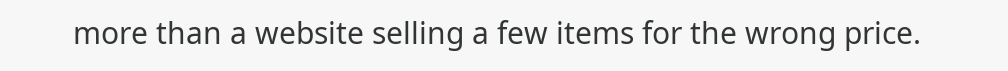more than a website selling a few items for the wrong price.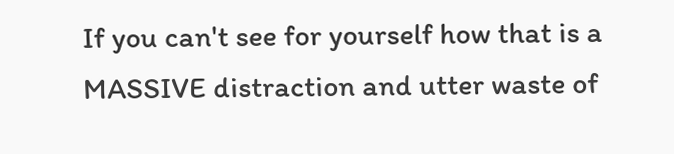If you can't see for yourself how that is a MASSIVE distraction and utter waste of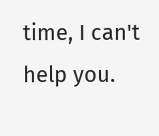time, I can't help you.